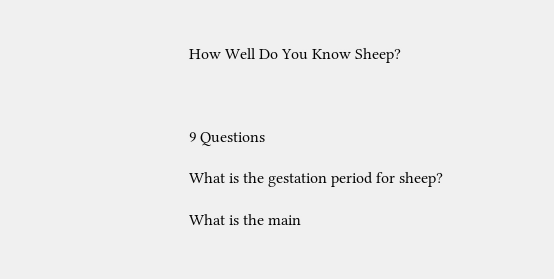How Well Do You Know Sheep?



9 Questions

What is the gestation period for sheep?

What is the main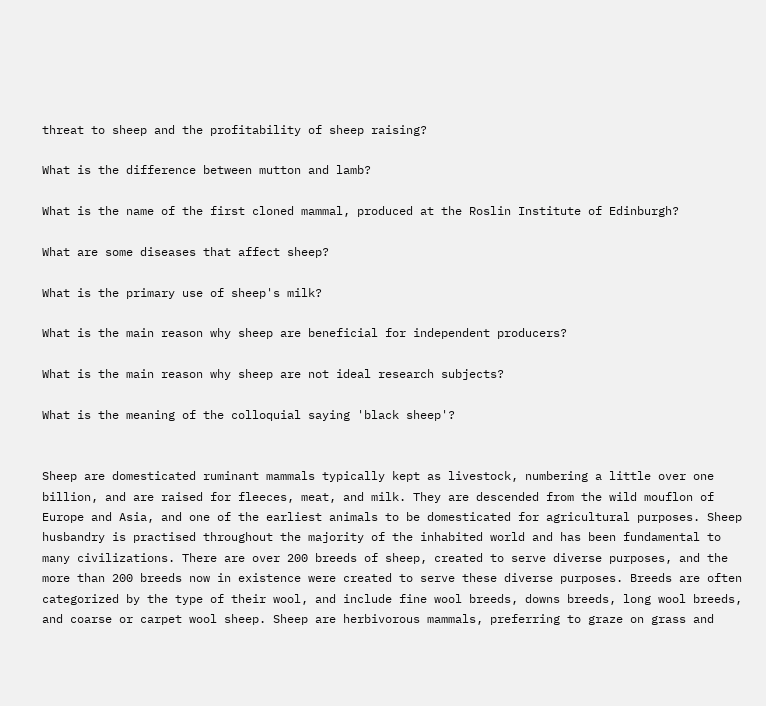threat to sheep and the profitability of sheep raising?

What is the difference between mutton and lamb?

What is the name of the first cloned mammal, produced at the Roslin Institute of Edinburgh?

What are some diseases that affect sheep?

What is the primary use of sheep's milk?

What is the main reason why sheep are beneficial for independent producers?

What is the main reason why sheep are not ideal research subjects?

What is the meaning of the colloquial saying 'black sheep'?


Sheep are domesticated ruminant mammals typically kept as livestock, numbering a little over one billion, and are raised for fleeces, meat, and milk. They are descended from the wild mouflon of Europe and Asia, and one of the earliest animals to be domesticated for agricultural purposes. Sheep husbandry is practised throughout the majority of the inhabited world and has been fundamental to many civilizations. There are over 200 breeds of sheep, created to serve diverse purposes, and the more than 200 breeds now in existence were created to serve these diverse purposes. Breeds are often categorized by the type of their wool, and include fine wool breeds, downs breeds, long wool breeds, and coarse or carpet wool sheep. Sheep are herbivorous mammals, preferring to graze on grass and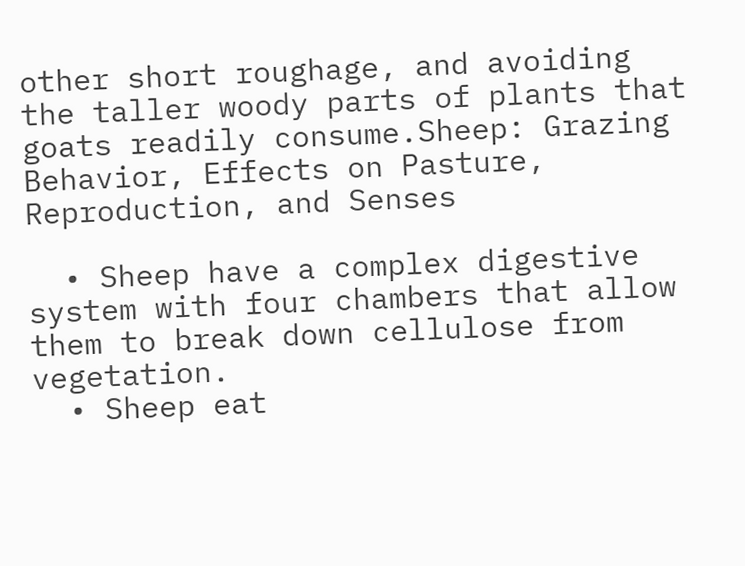other short roughage, and avoiding the taller woody parts of plants that goats readily consume.Sheep: Grazing Behavior, Effects on Pasture, Reproduction, and Senses

  • Sheep have a complex digestive system with four chambers that allow them to break down cellulose from vegetation.
  • Sheep eat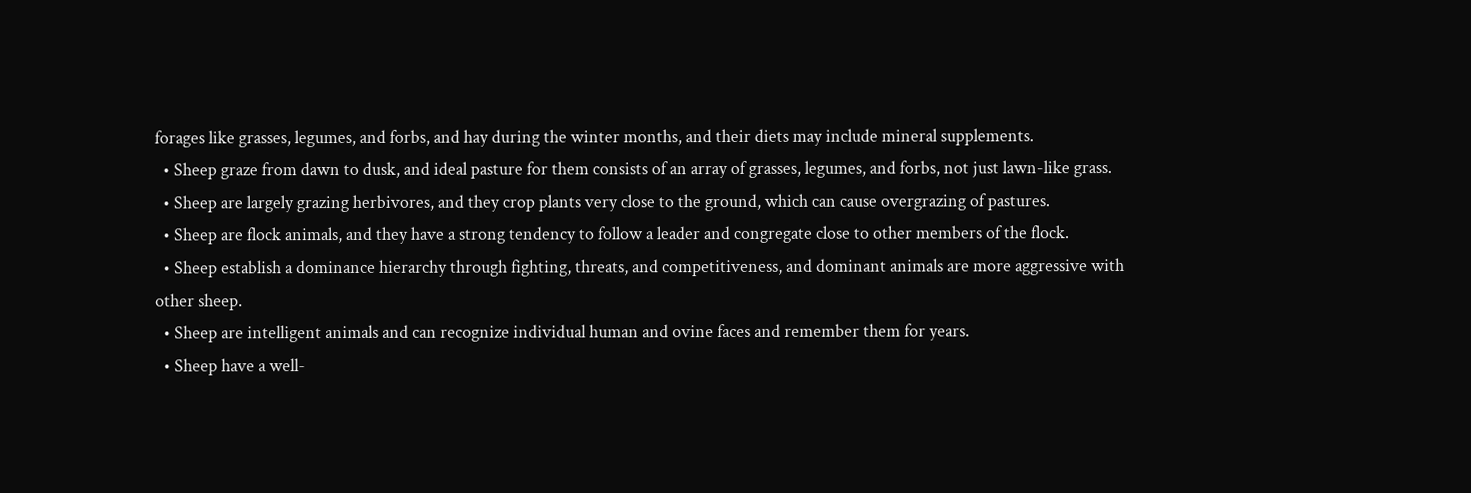forages like grasses, legumes, and forbs, and hay during the winter months, and their diets may include mineral supplements.
  • Sheep graze from dawn to dusk, and ideal pasture for them consists of an array of grasses, legumes, and forbs, not just lawn-like grass.
  • Sheep are largely grazing herbivores, and they crop plants very close to the ground, which can cause overgrazing of pastures.
  • Sheep are flock animals, and they have a strong tendency to follow a leader and congregate close to other members of the flock.
  • Sheep establish a dominance hierarchy through fighting, threats, and competitiveness, and dominant animals are more aggressive with other sheep.
  • Sheep are intelligent animals and can recognize individual human and ovine faces and remember them for years.
  • Sheep have a well-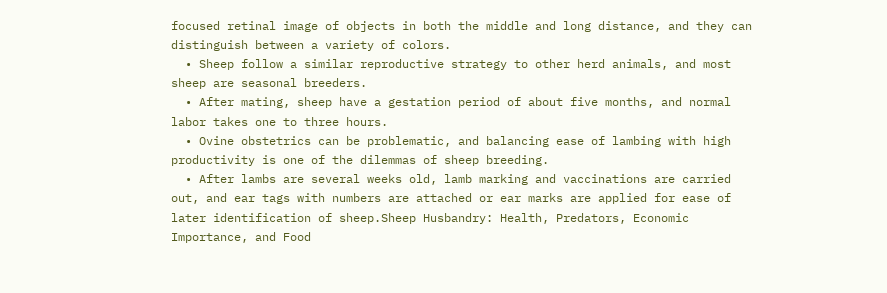focused retinal image of objects in both the middle and long distance, and they can distinguish between a variety of colors.
  • Sheep follow a similar reproductive strategy to other herd animals, and most sheep are seasonal breeders.
  • After mating, sheep have a gestation period of about five months, and normal labor takes one to three hours.
  • Ovine obstetrics can be problematic, and balancing ease of lambing with high productivity is one of the dilemmas of sheep breeding.
  • After lambs are several weeks old, lamb marking and vaccinations are carried out, and ear tags with numbers are attached or ear marks are applied for ease of later identification of sheep.Sheep Husbandry: Health, Predators, Economic Importance, and Food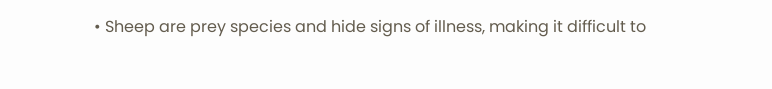• Sheep are prey species and hide signs of illness, making it difficult to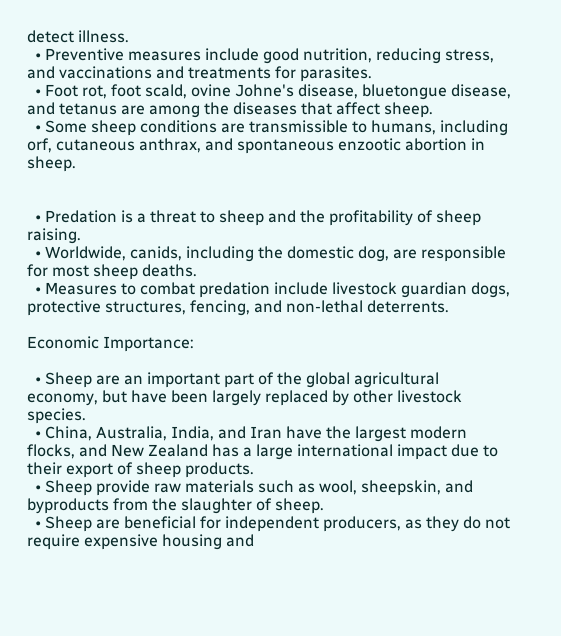detect illness.
  • Preventive measures include good nutrition, reducing stress, and vaccinations and treatments for parasites.
  • Foot rot, foot scald, ovine Johne's disease, bluetongue disease, and tetanus are among the diseases that affect sheep.
  • Some sheep conditions are transmissible to humans, including orf, cutaneous anthrax, and spontaneous enzootic abortion in sheep.


  • Predation is a threat to sheep and the profitability of sheep raising.
  • Worldwide, canids, including the domestic dog, are responsible for most sheep deaths.
  • Measures to combat predation include livestock guardian dogs, protective structures, fencing, and non-lethal deterrents.

Economic Importance:

  • Sheep are an important part of the global agricultural economy, but have been largely replaced by other livestock species.
  • China, Australia, India, and Iran have the largest modern flocks, and New Zealand has a large international impact due to their export of sheep products.
  • Sheep provide raw materials such as wool, sheepskin, and byproducts from the slaughter of sheep.
  • Sheep are beneficial for independent producers, as they do not require expensive housing and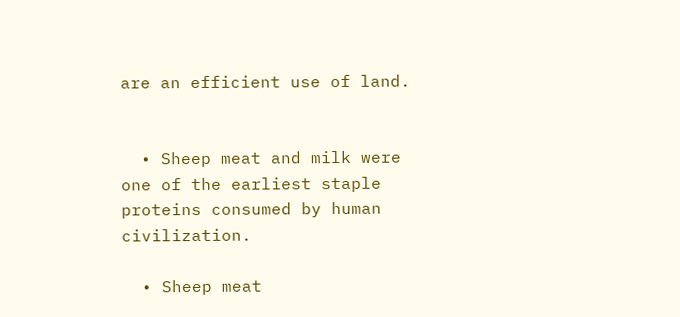are an efficient use of land.


  • Sheep meat and milk were one of the earliest staple proteins consumed by human civilization.

  • Sheep meat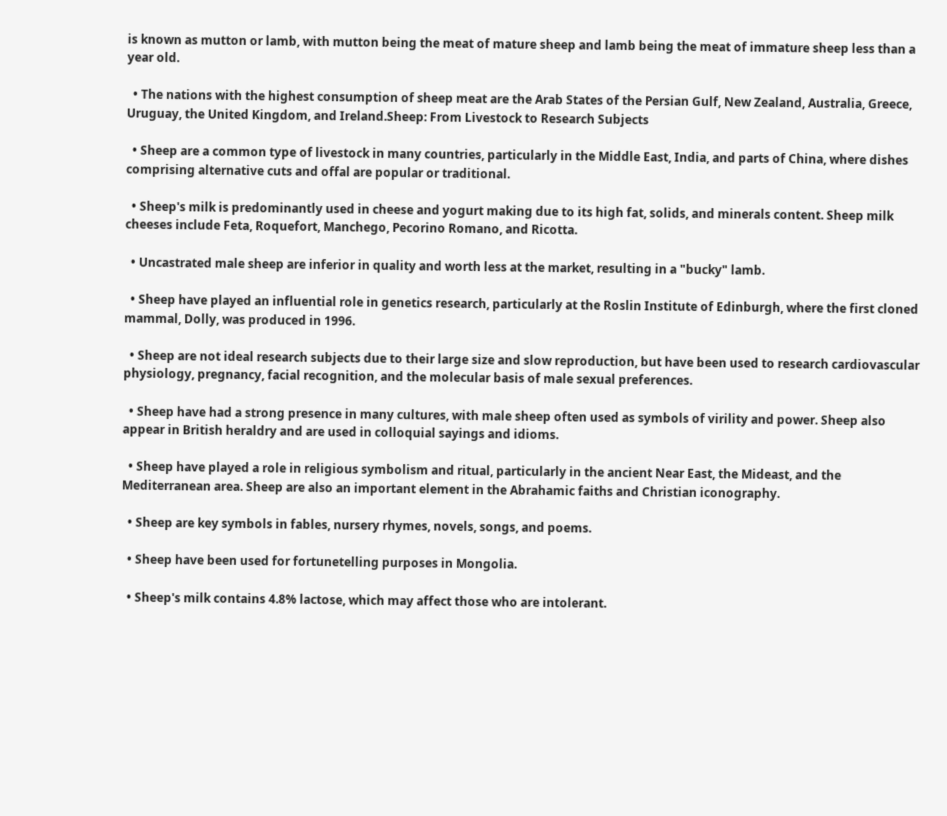is known as mutton or lamb, with mutton being the meat of mature sheep and lamb being the meat of immature sheep less than a year old.

  • The nations with the highest consumption of sheep meat are the Arab States of the Persian Gulf, New Zealand, Australia, Greece, Uruguay, the United Kingdom, and Ireland.Sheep: From Livestock to Research Subjects

  • Sheep are a common type of livestock in many countries, particularly in the Middle East, India, and parts of China, where dishes comprising alternative cuts and offal are popular or traditional.

  • Sheep's milk is predominantly used in cheese and yogurt making due to its high fat, solids, and minerals content. Sheep milk cheeses include Feta, Roquefort, Manchego, Pecorino Romano, and Ricotta.

  • Uncastrated male sheep are inferior in quality and worth less at the market, resulting in a "bucky" lamb.

  • Sheep have played an influential role in genetics research, particularly at the Roslin Institute of Edinburgh, where the first cloned mammal, Dolly, was produced in 1996.

  • Sheep are not ideal research subjects due to their large size and slow reproduction, but have been used to research cardiovascular physiology, pregnancy, facial recognition, and the molecular basis of male sexual preferences.

  • Sheep have had a strong presence in many cultures, with male sheep often used as symbols of virility and power. Sheep also appear in British heraldry and are used in colloquial sayings and idioms.

  • Sheep have played a role in religious symbolism and ritual, particularly in the ancient Near East, the Mideast, and the Mediterranean area. Sheep are also an important element in the Abrahamic faiths and Christian iconography.

  • Sheep are key symbols in fables, nursery rhymes, novels, songs, and poems.

  • Sheep have been used for fortunetelling purposes in Mongolia.

  • Sheep's milk contains 4.8% lactose, which may affect those who are intolerant.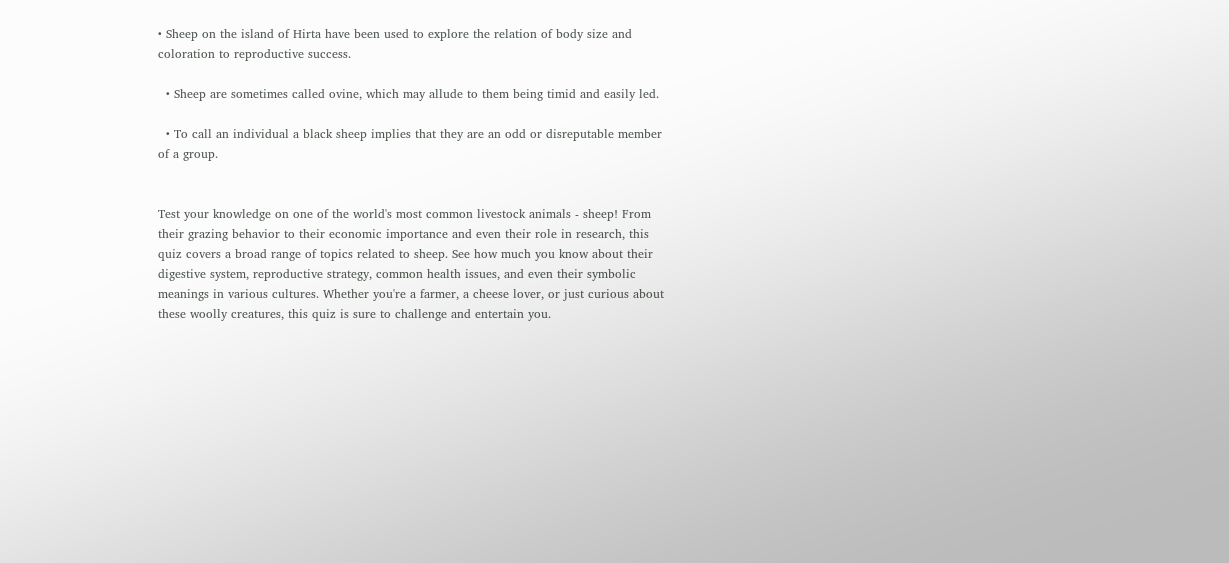• Sheep on the island of Hirta have been used to explore the relation of body size and coloration to reproductive success.

  • Sheep are sometimes called ovine, which may allude to them being timid and easily led.

  • To call an individual a black sheep implies that they are an odd or disreputable member of a group.


Test your knowledge on one of the world's most common livestock animals - sheep! From their grazing behavior to their economic importance and even their role in research, this quiz covers a broad range of topics related to sheep. See how much you know about their digestive system, reproductive strategy, common health issues, and even their symbolic meanings in various cultures. Whether you're a farmer, a cheese lover, or just curious about these woolly creatures, this quiz is sure to challenge and entertain you.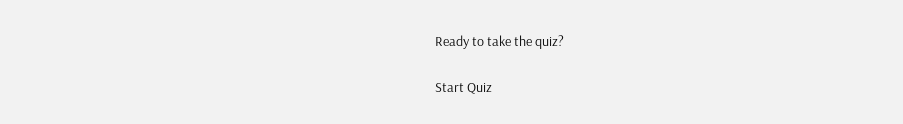Ready to take the quiz?

Start Quiz